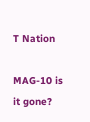T Nation

MAG-10 is it gone?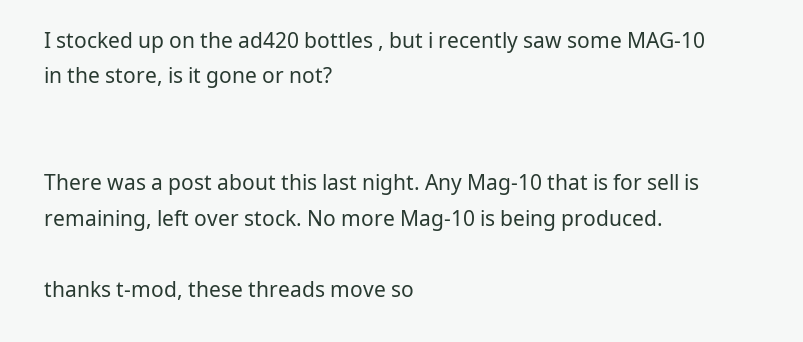I stocked up on the ad420 bottles , but i recently saw some MAG-10 in the store, is it gone or not?


There was a post about this last night. Any Mag-10 that is for sell is remaining, left over stock. No more Mag-10 is being produced.

thanks t-mod, these threads move so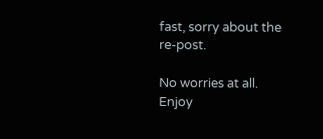fast, sorry about the re-post.

No worries at all. Enjoy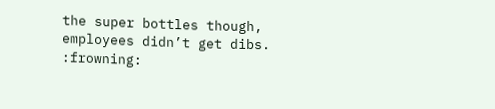the super bottles though, employees didn’t get dibs. :frowning: